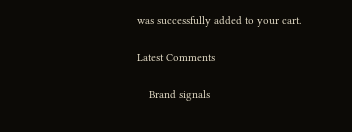was successfully added to your cart.

Latest Comments

    Brand signals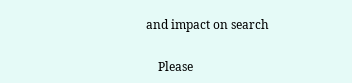and impact on search

    Please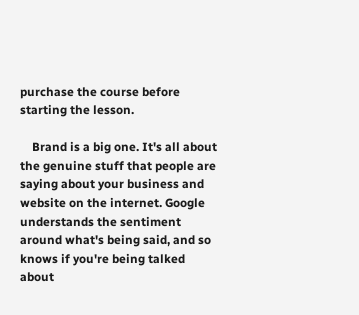purchase the course before starting the lesson.

    Brand is a big one. It's all about the genuine stuff that people are saying about your business and website on the internet. Google understands the sentiment around what's being said, and so knows if you're being talked about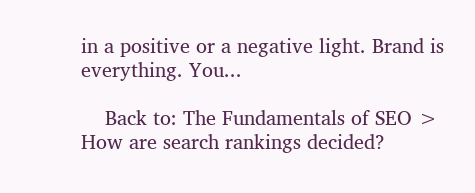in a positive or a negative light. Brand is everything. You...

    Back to: The Fundamentals of SEO > How are search rankings decided?